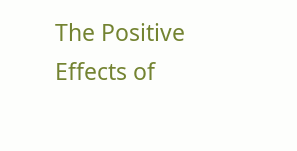The Positive Effects of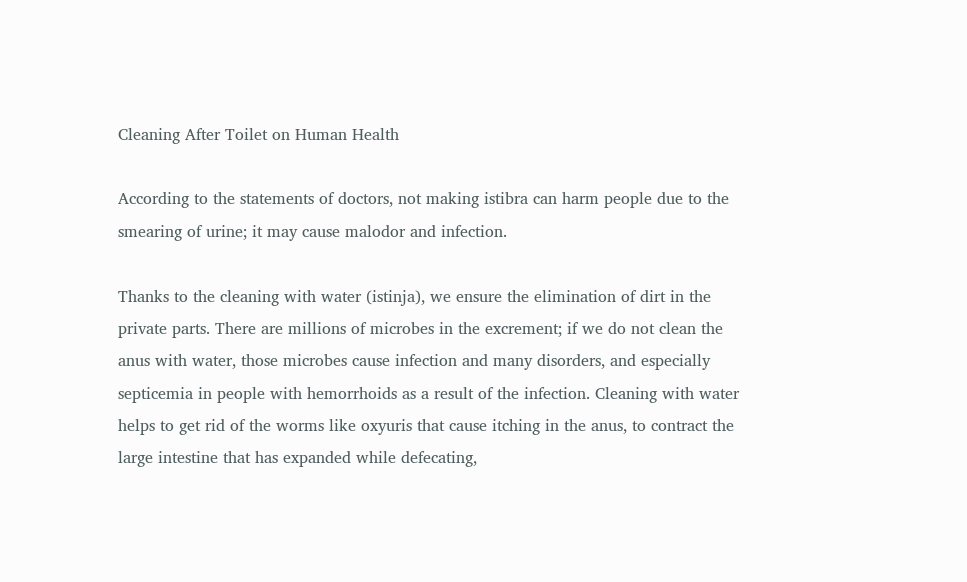Cleaning After Toilet on Human Health

According to the statements of doctors, not making istibra can harm people due to the smearing of urine; it may cause malodor and infection.

Thanks to the cleaning with water (istinja), we ensure the elimination of dirt in the private parts. There are millions of microbes in the excrement; if we do not clean the anus with water, those microbes cause infection and many disorders, and especially septicemia in people with hemorrhoids as a result of the infection. Cleaning with water helps to get rid of the worms like oxyuris that cause itching in the anus, to contract the large intestine that has expanded while defecating,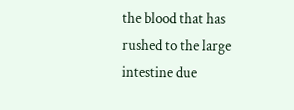the blood that has rushed to the large intestine due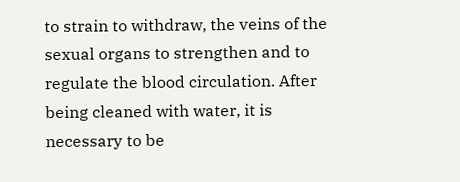to strain to withdraw, the veins of the sexual organs to strengthen and to regulate the blood circulation. After being cleaned with water, it is necessary to be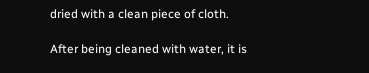dried with a clean piece of cloth.

After being cleaned with water, it is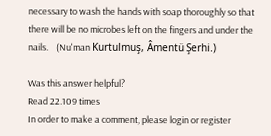necessary to wash the hands with soap thoroughly so that there will be no microbes left on the fingers and under the nails.    (Nu'man Kurtulmuş, Âmentü Şerhi.)

Was this answer helpful?
Read 22.109 times
In order to make a comment, please login or register